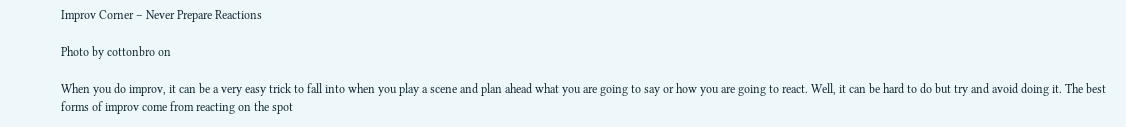Improv Corner – Never Prepare Reactions

Photo by cottonbro on

When you do improv, it can be a very easy trick to fall into when you play a scene and plan ahead what you are going to say or how you are going to react. Well, it can be hard to do but try and avoid doing it. The best forms of improv come from reacting on the spot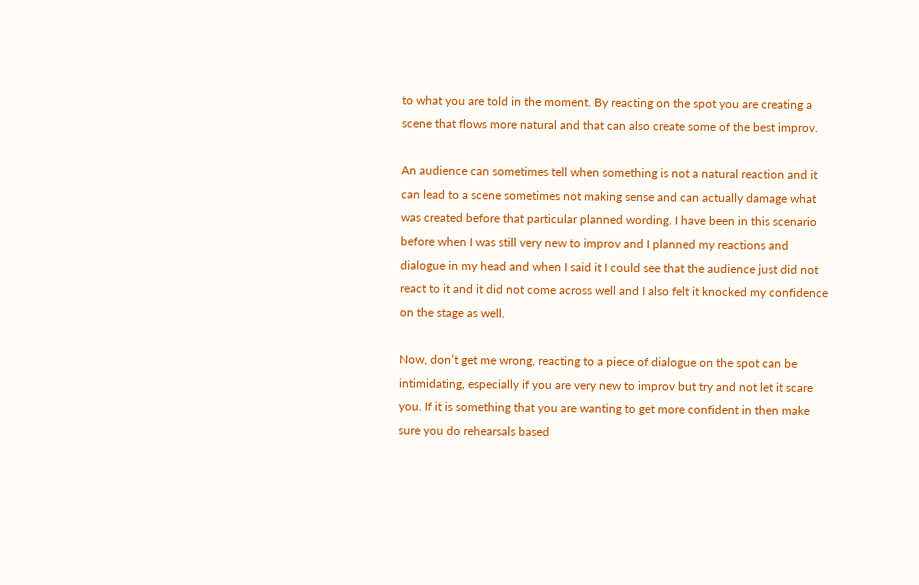to what you are told in the moment. By reacting on the spot you are creating a scene that flows more natural and that can also create some of the best improv.

An audience can sometimes tell when something is not a natural reaction and it can lead to a scene sometimes not making sense and can actually damage what was created before that particular planned wording. I have been in this scenario before when I was still very new to improv and I planned my reactions and dialogue in my head and when I said it I could see that the audience just did not react to it and it did not come across well and I also felt it knocked my confidence on the stage as well.

Now, don’t get me wrong, reacting to a piece of dialogue on the spot can be intimidating, especially if you are very new to improv but try and not let it scare you. If it is something that you are wanting to get more confident in then make sure you do rehearsals based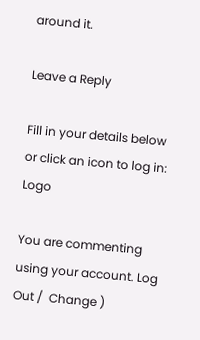around it.

Leave a Reply

Fill in your details below or click an icon to log in: Logo

You are commenting using your account. Log Out /  Change )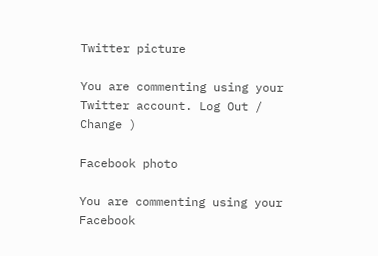Twitter picture

You are commenting using your Twitter account. Log Out /  Change )

Facebook photo

You are commenting using your Facebook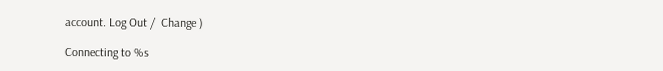account. Log Out /  Change )

Connecting to %s